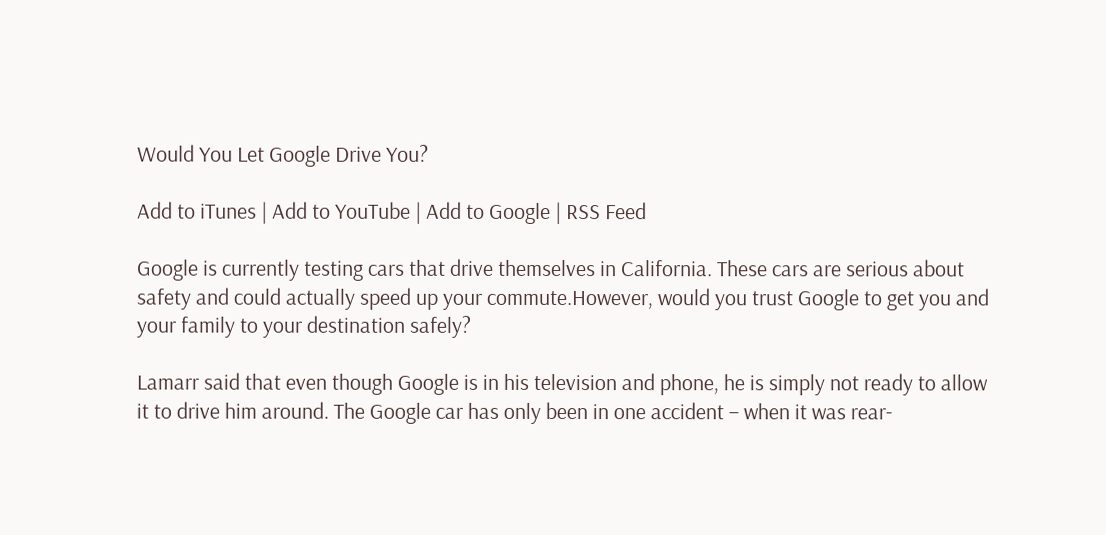Would You Let Google Drive You?

Add to iTunes | Add to YouTube | Add to Google | RSS Feed

Google is currently testing cars that drive themselves in California. These cars are serious about safety and could actually speed up your commute.However, would you trust Google to get you and your family to your destination safely?

Lamarr said that even though Google is in his television and phone, he is simply not ready to allow it to drive him around. The Google car has only been in one accident – when it was rear-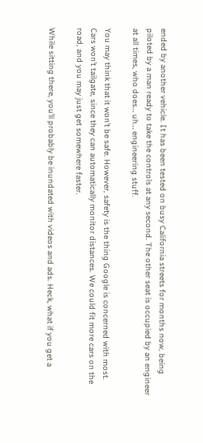ended by another vehicle. It has been tested on busy California streets for months now, being piloted by a man ready to take the controls at any second. The other seat is occupied by an engineer at all times, who does… uh… engineering stuff.

You may think that it won’t be safe. However, safety is the thing Google is concerned with most. Cars won’t tailgate, since they can automatically monitor distances. We could fit more cars on the road, and you may just get somewhere faster.

While sitting there, you’ll probably be inundated with videos and ads. Heck, what if you get a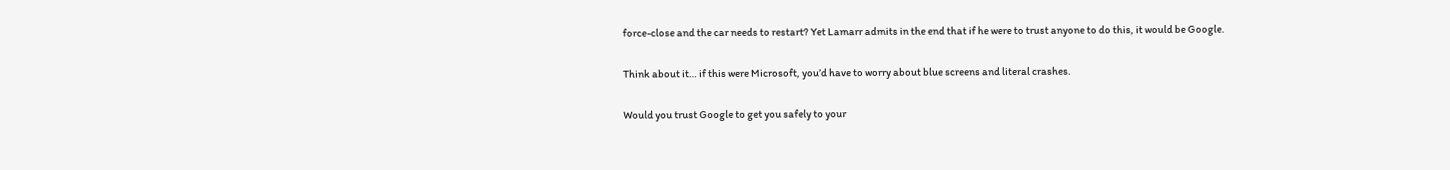force-close and the car needs to restart? Yet Lamarr admits in the end that if he were to trust anyone to do this, it would be Google.

Think about it… if this were Microsoft, you’d have to worry about blue screens and literal crashes.

Would you trust Google to get you safely to your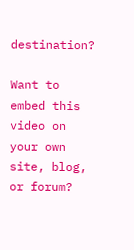destination?

Want to embed this video on your own site, blog, or forum?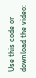Use this code or download the video: